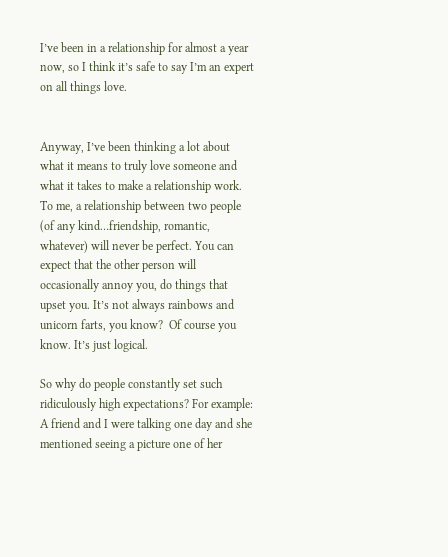I’ve been in a relationship for almost a year now, so I think it’s safe to say I’m an expert on all things love.


Anyway, I’ve been thinking a lot about what it means to truly love someone and what it takes to make a relationship work. To me, a relationship between two people (of any kind…friendship, romantic, whatever) will never be perfect. You can expect that the other person will occasionally annoy you, do things that upset you. It’s not always rainbows and unicorn farts, you know?  Of course you know. It’s just logical.

So why do people constantly set such ridiculously high expectations? For example: A friend and I were talking one day and she mentioned seeing a picture one of her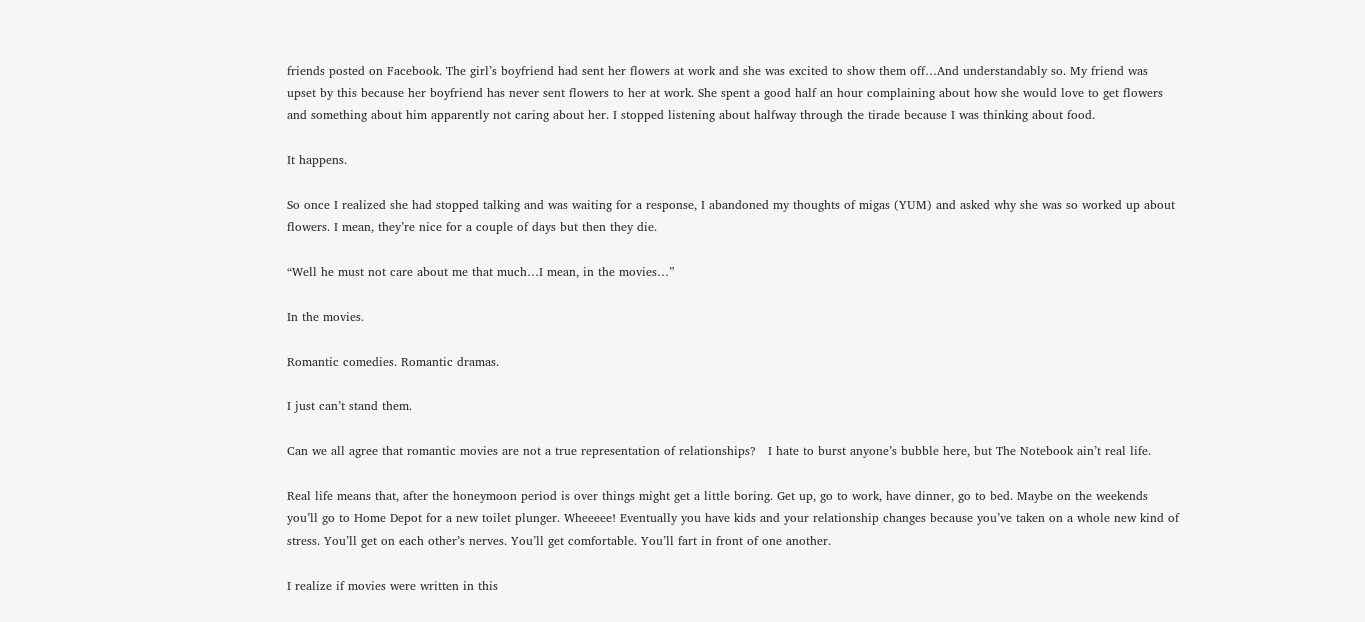friends posted on Facebook. The girl’s boyfriend had sent her flowers at work and she was excited to show them off…And understandably so. My friend was upset by this because her boyfriend has never sent flowers to her at work. She spent a good half an hour complaining about how she would love to get flowers and something about him apparently not caring about her. I stopped listening about halfway through the tirade because I was thinking about food.

It happens.

So once I realized she had stopped talking and was waiting for a response, I abandoned my thoughts of migas (YUM) and asked why she was so worked up about flowers. I mean, they’re nice for a couple of days but then they die.

“Well he must not care about me that much…I mean, in the movies…”

In the movies.

Romantic comedies. Romantic dramas.

I just can’t stand them.

Can we all agree that romantic movies are not a true representation of relationships?   I hate to burst anyone’s bubble here, but The Notebook ain’t real life.

Real life means that, after the honeymoon period is over things might get a little boring. Get up, go to work, have dinner, go to bed. Maybe on the weekends you’ll go to Home Depot for a new toilet plunger. Wheeeee! Eventually you have kids and your relationship changes because you’ve taken on a whole new kind of stress. You’ll get on each other’s nerves. You’ll get comfortable. You’ll fart in front of one another.

I realize if movies were written in this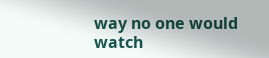way no one would watch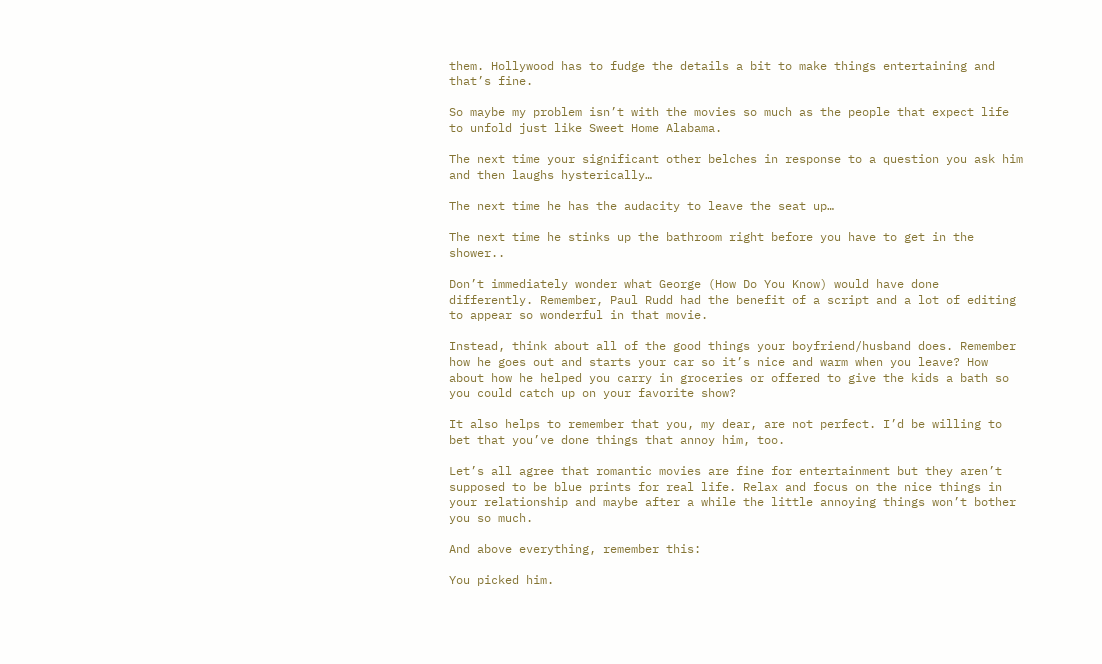them. Hollywood has to fudge the details a bit to make things entertaining and that’s fine.

So maybe my problem isn’t with the movies so much as the people that expect life to unfold just like Sweet Home Alabama.

The next time your significant other belches in response to a question you ask him and then laughs hysterically…

The next time he has the audacity to leave the seat up…

The next time he stinks up the bathroom right before you have to get in the shower..

Don’t immediately wonder what George (How Do You Know) would have done differently. Remember, Paul Rudd had the benefit of a script and a lot of editing to appear so wonderful in that movie.

Instead, think about all of the good things your boyfriend/husband does. Remember how he goes out and starts your car so it’s nice and warm when you leave? How about how he helped you carry in groceries or offered to give the kids a bath so you could catch up on your favorite show?

It also helps to remember that you, my dear, are not perfect. I’d be willing to bet that you’ve done things that annoy him, too.

Let’s all agree that romantic movies are fine for entertainment but they aren’t supposed to be blue prints for real life. Relax and focus on the nice things in your relationship and maybe after a while the little annoying things won’t bother you so much.

And above everything, remember this:

You picked him.